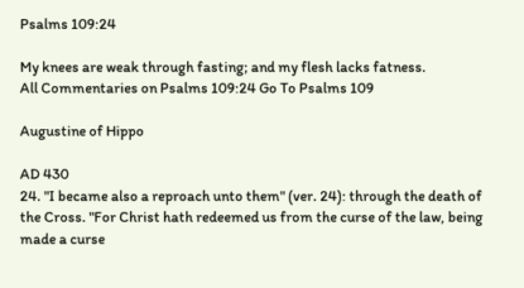Psalms 109:24

My knees are weak through fasting; and my flesh lacks fatness.
All Commentaries on Psalms 109:24 Go To Psalms 109

Augustine of Hippo

AD 430
24. "I became also a reproach unto them" (ver. 24): through the death of the Cross. "For Christ hath redeemed us from the curse of the law, being made a curse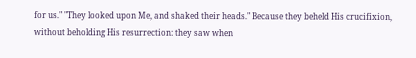for us." "They looked upon Me, and shaked their heads." Because they beheld His crucifixion, without beholding His resurrection: they saw when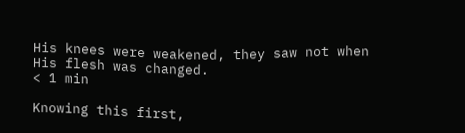His knees were weakened, they saw not when His flesh was changed.
< 1 min

Knowing this first,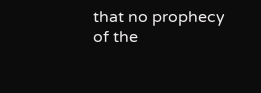that no prophecy of the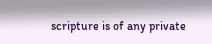scripture is of any private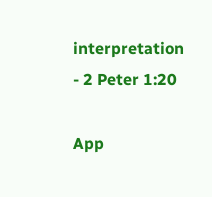interpretation - 2 Peter 1:20

App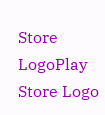Store LogoPlay Store Logo